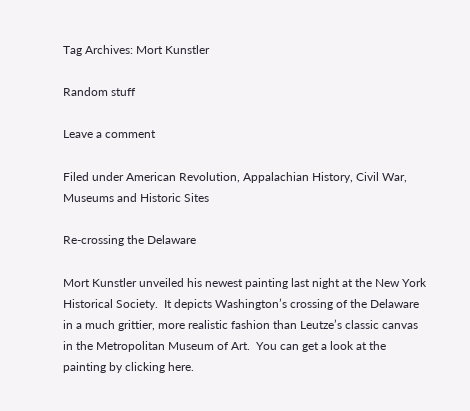Tag Archives: Mort Kunstler

Random stuff

Leave a comment

Filed under American Revolution, Appalachian History, Civil War, Museums and Historic Sites

Re-crossing the Delaware

Mort Kunstler unveiled his newest painting last night at the New York Historical Society.  It depicts Washington’s crossing of the Delaware in a much grittier, more realistic fashion than Leutze’s classic canvas in the Metropolitan Museum of Art.  You can get a look at the painting by clicking here.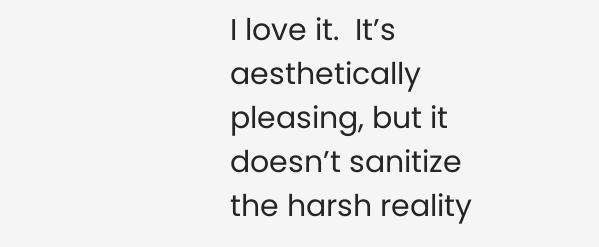I love it.  It’s aesthetically pleasing, but it doesn’t sanitize the harsh reality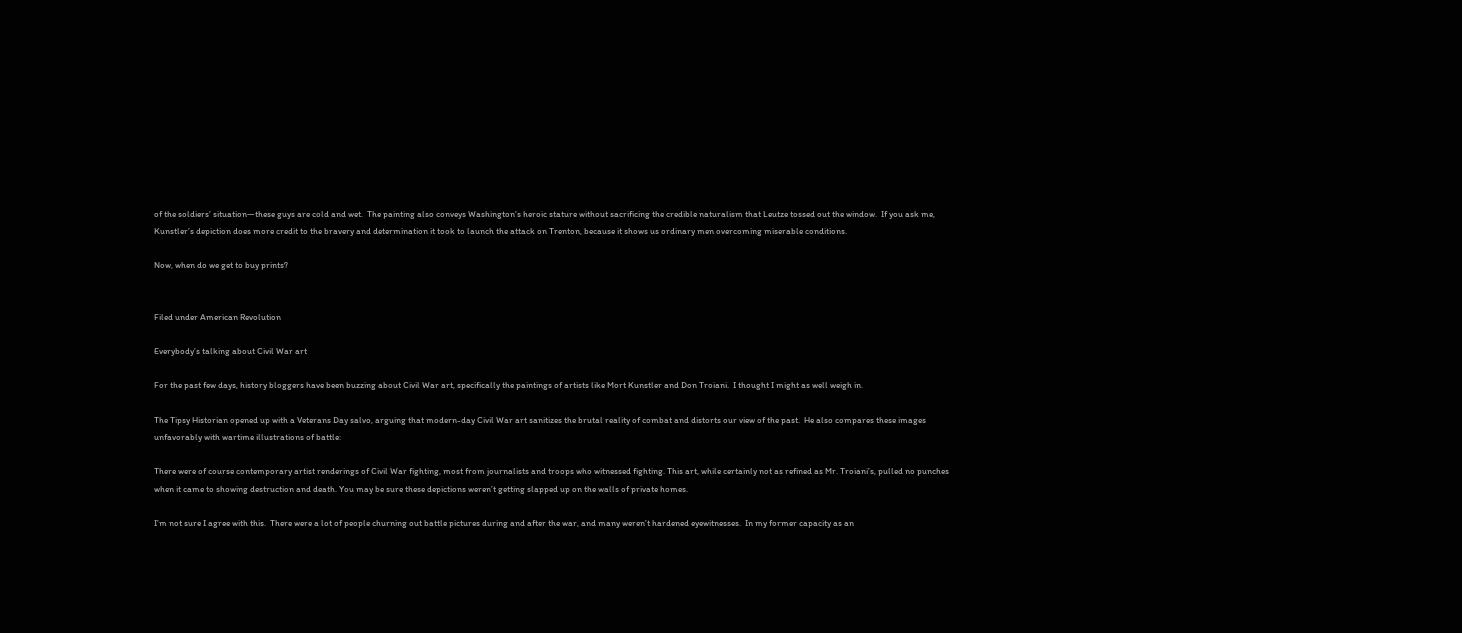of the soldiers’ situation—these guys are cold and wet.  The painting also conveys Washington’s heroic stature without sacrificing the credible naturalism that Leutze tossed out the window.  If you ask me, Kunstler’s depiction does more credit to the bravery and determination it took to launch the attack on Trenton, because it shows us ordinary men overcoming miserable conditions.

Now, when do we get to buy prints?


Filed under American Revolution

Everybody’s talking about Civil War art

For the past few days, history bloggers have been buzzing about Civil War art, specifically the paintings of artists like Mort Kunstler and Don Troiani.  I thought I might as well weigh in.

The Tipsy Historian opened up with a Veterans Day salvo, arguing that modern-day Civil War art sanitizes the brutal reality of combat and distorts our view of the past.  He also compares these images unfavorably with wartime illustrations of battle:

There were of course contemporary artist renderings of Civil War fighting, most from journalists and troops who witnessed fighting. This art, while certainly not as refined as Mr. Troiani’s, pulled no punches when it came to showing destruction and death. You may be sure these depictions weren’t getting slapped up on the walls of private homes.

I’m not sure I agree with this.  There were a lot of people churning out battle pictures during and after the war, and many weren’t hardened eyewitnesses.  In my former capacity as an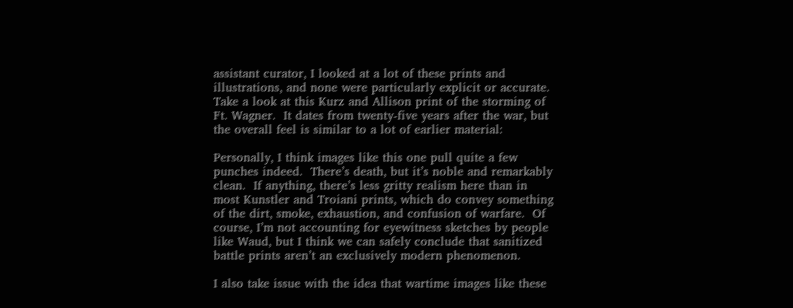assistant curator, I looked at a lot of these prints and illustrations, and none were particularly explicit or accurate.  Take a look at this Kurz and Allison print of the storming of Ft. Wagner.  It dates from twenty-five years after the war, but the overall feel is similar to a lot of earlier material:

Personally, I think images like this one pull quite a few punches indeed.  There’s death, but it’s noble and remarkably clean.  If anything, there’s less gritty realism here than in most Kunstler and Troiani prints, which do convey something of the dirt, smoke, exhaustion, and confusion of warfare.  Of course, I’m not accounting for eyewitness sketches by people like Waud, but I think we can safely conclude that sanitized battle prints aren’t an exclusively modern phenomenon.

I also take issue with the idea that wartime images like these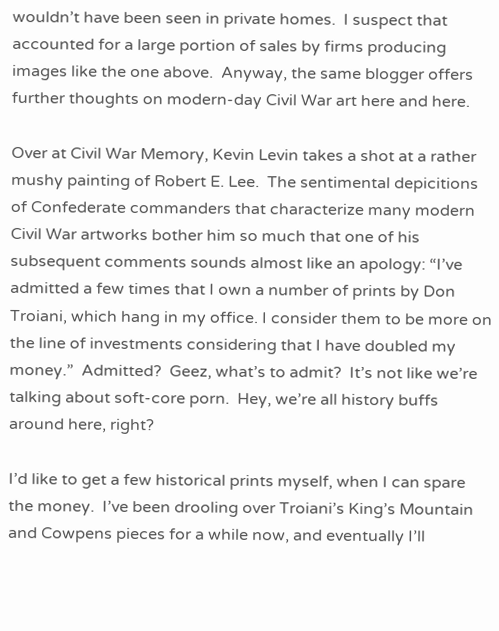wouldn’t have been seen in private homes.  I suspect that accounted for a large portion of sales by firms producing images like the one above.  Anyway, the same blogger offers further thoughts on modern-day Civil War art here and here.

Over at Civil War Memory, Kevin Levin takes a shot at a rather mushy painting of Robert E. Lee.  The sentimental depicitions of Confederate commanders that characterize many modern Civil War artworks bother him so much that one of his subsequent comments sounds almost like an apology: “I’ve admitted a few times that I own a number of prints by Don Troiani, which hang in my office. I consider them to be more on the line of investments considering that I have doubled my money.”  Admitted?  Geez, what’s to admit?  It’s not like we’re talking about soft-core porn.  Hey, we’re all history buffs around here, right?

I’d like to get a few historical prints myself, when I can spare the money.  I’ve been drooling over Troiani’s King’s Mountain and Cowpens pieces for a while now, and eventually I’ll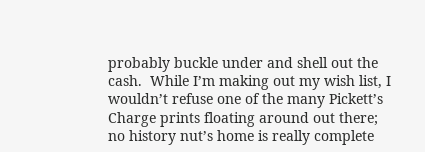probably buckle under and shell out the cash.  While I’m making out my wish list, I wouldn’t refuse one of the many Pickett’s Charge prints floating around out there; no history nut’s home is really complete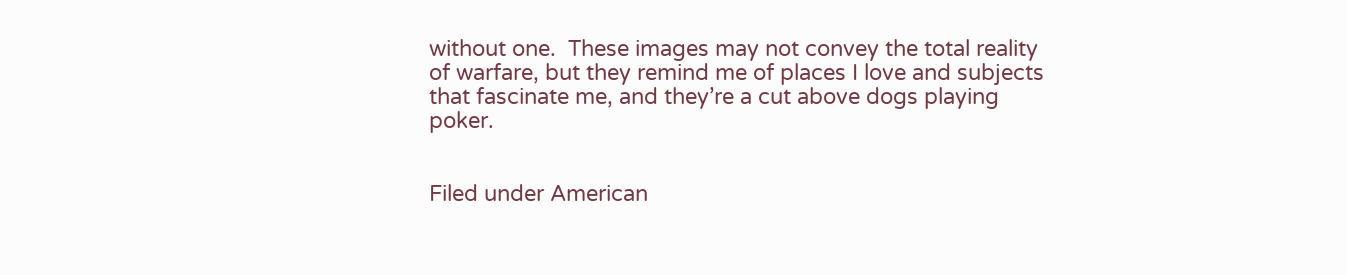without one.  These images may not convey the total reality of warfare, but they remind me of places I love and subjects that fascinate me, and they’re a cut above dogs playing poker.


Filed under American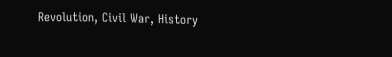Revolution, Civil War, History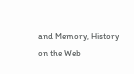and Memory, History on the Web